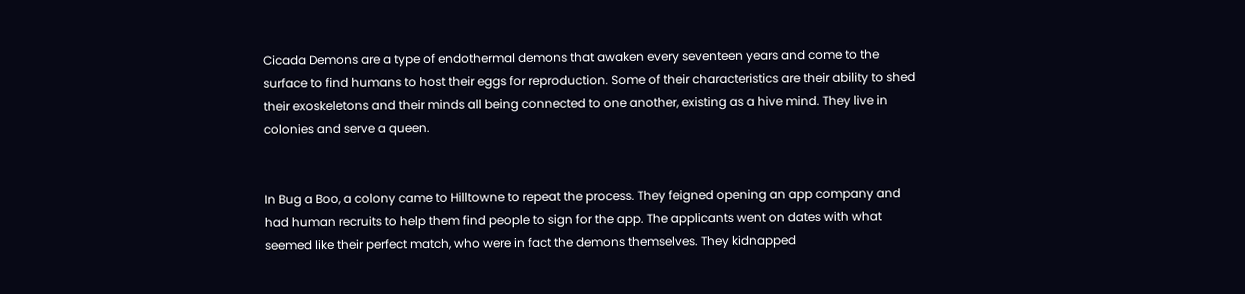Cicada Demons are a type of endothermal demons that awaken every seventeen years and come to the surface to find humans to host their eggs for reproduction. Some of their characteristics are their ability to shed their exoskeletons and their minds all being connected to one another, existing as a hive mind. They live in colonies and serve a queen.


In Bug a Boo, a colony came to Hilltowne to repeat the process. They feigned opening an app company and had human recruits to help them find people to sign for the app. The applicants went on dates with what seemed like their perfect match, who were in fact the demons themselves. They kidnapped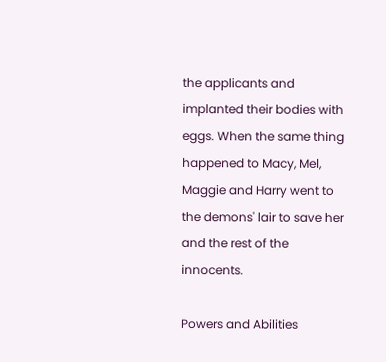the applicants and implanted their bodies with eggs. When the same thing happened to Macy, Mel, Maggie and Harry went to the demons' lair to save her and the rest of the innocents.

Powers and Abilities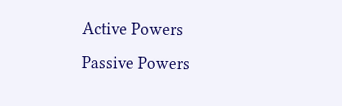Active Powers
Passive Powers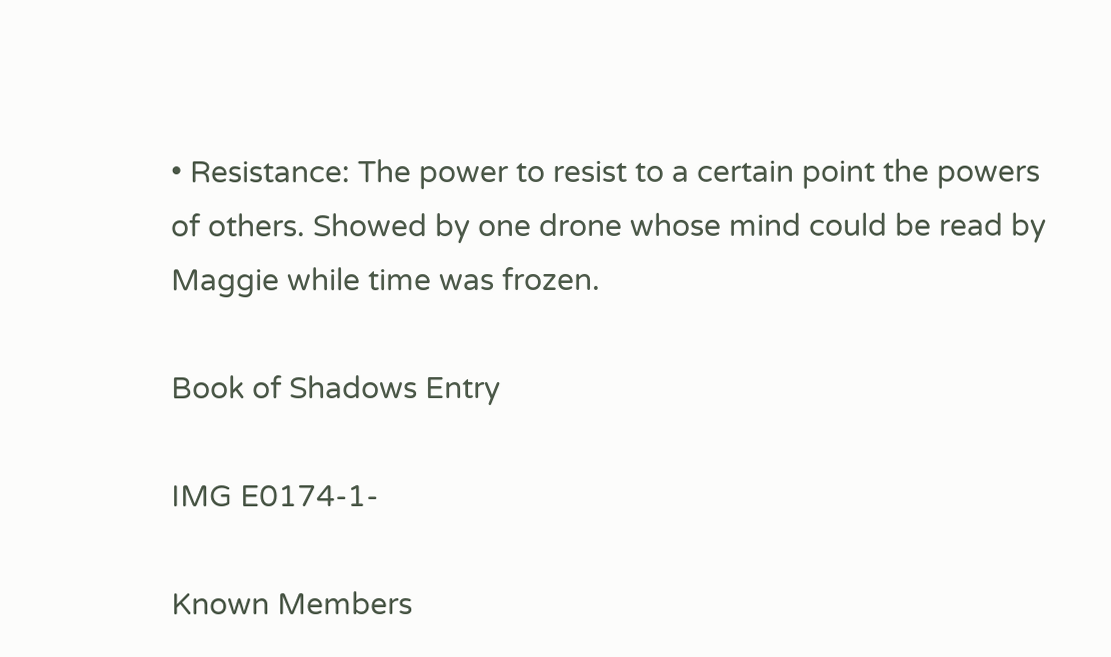• Resistance: The power to resist to a certain point the powers of others. Showed by one drone whose mind could be read by Maggie while time was frozen.

Book of Shadows Entry

IMG E0174-1-

Known Members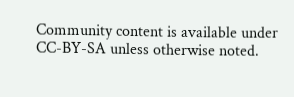Community content is available under CC-BY-SA unless otherwise noted.